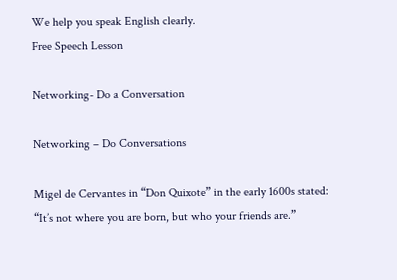We help you speak English clearly.
Free Speech Lesson

Networking- Do a Conversation

Networking – Do Conversations

Migel de Cervantes in “Don Quixote” in the early 1600s stated: “It’s not where you are born, but who your friends are.”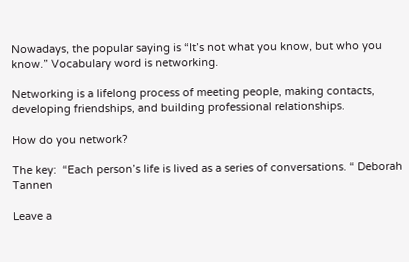Nowadays, the popular saying is “It’s not what you know, but who you know.” Vocabulary word is networking.

Networking is a lifelong process of meeting people, making contacts, developing friendships, and building professional relationships.

How do you network?

The key:  “Each person’s life is lived as a series of conversations. “ Deborah Tannen

Leave a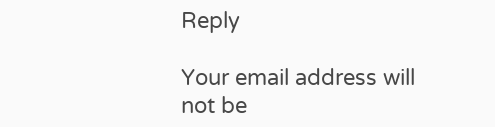Reply

Your email address will not be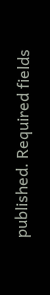published. Required fields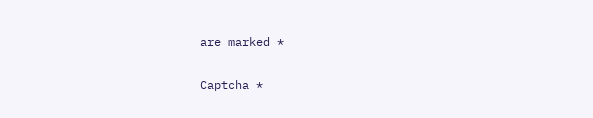are marked *

Captcha *